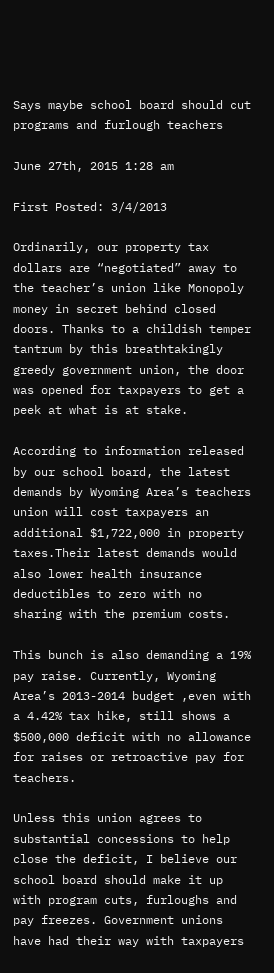Says maybe school board should cut programs and furlough teachers

June 27th, 2015 1:28 am

First Posted: 3/4/2013

Ordinarily, our property tax dollars are “negotiated” away to the teacher’s union like Monopoly money in secret behind closed doors. Thanks to a childish temper tantrum by this breathtakingly greedy government union, the door was opened for taxpayers to get a peek at what is at stake.

According to information released by our school board, the latest demands by Wyoming Area’s teachers union will cost taxpayers an additional $1,722,000 in property taxes.Their latest demands would also lower health insurance deductibles to zero with no sharing with the premium costs.

This bunch is also demanding a 19% pay raise. Currently, Wyoming Area’s 2013-2014 budget ,even with a 4.42% tax hike, still shows a $500,000 deficit with no allowance for raises or retroactive pay for teachers.

Unless this union agrees to substantial concessions to help close the deficit, I believe our school board should make it up with program cuts, furloughs and pay freezes. Government unions have had their way with taxpayers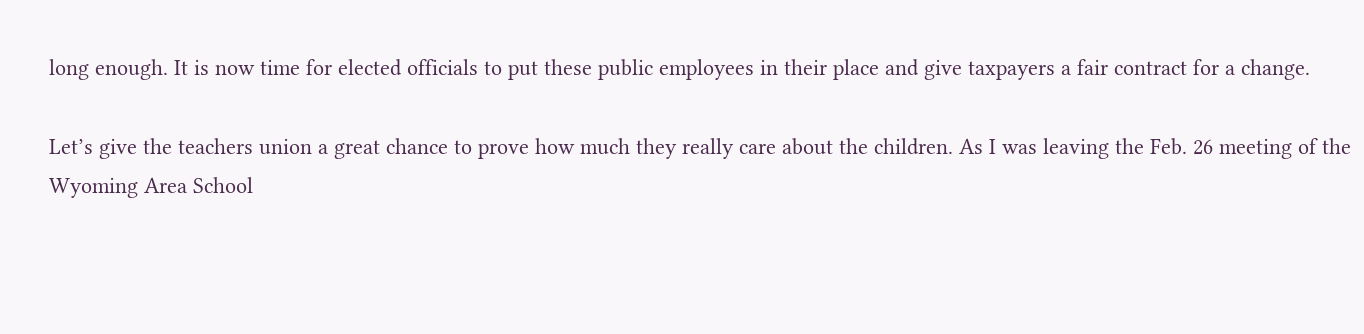long enough. It is now time for elected officials to put these public employees in their place and give taxpayers a fair contract for a change.

Let’s give the teachers union a great chance to prove how much they really care about the children. As I was leaving the Feb. 26 meeting of the Wyoming Area School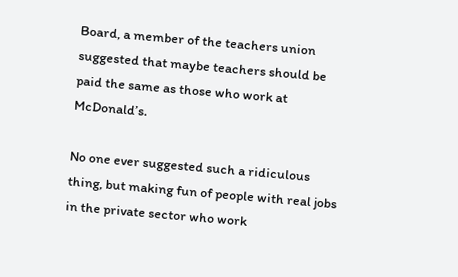Board, a member of the teachers union suggested that maybe teachers should be paid the same as those who work at McDonald’s.

No one ever suggested such a ridiculous thing, but making fun of people with real jobs in the private sector who work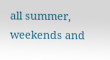all summer, weekends and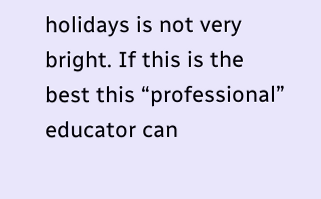holidays is not very bright. If this is the best this “professional” educator can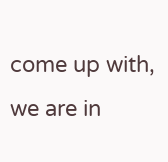come up with, we are in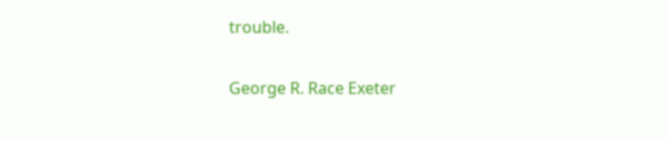trouble.

George R. Race Exeter